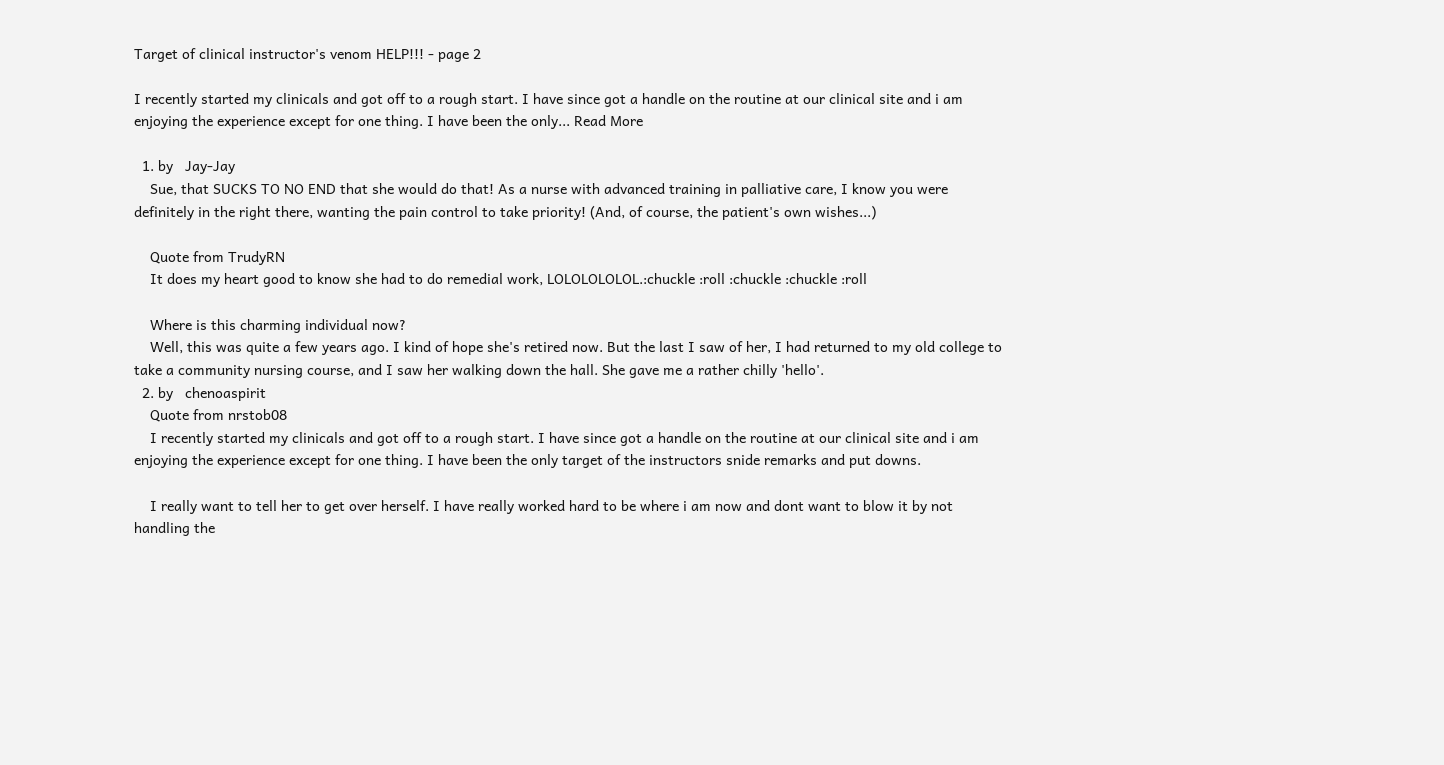Target of clinical instructor's venom HELP!!! - page 2

I recently started my clinicals and got off to a rough start. I have since got a handle on the routine at our clinical site and i am enjoying the experience except for one thing. I have been the only... Read More

  1. by   Jay-Jay
    Sue, that SUCKS TO NO END that she would do that! As a nurse with advanced training in palliative care, I know you were definitely in the right there, wanting the pain control to take priority! (And, of course, the patient's own wishes...)

    Quote from TrudyRN
    It does my heart good to know she had to do remedial work, LOLOLOLOLOL.:chuckle :roll :chuckle :chuckle :roll

    Where is this charming individual now?
    Well, this was quite a few years ago. I kind of hope she's retired now. But the last I saw of her, I had returned to my old college to take a community nursing course, and I saw her walking down the hall. She gave me a rather chilly 'hello'.
  2. by   chenoaspirit
    Quote from nrstob08
    I recently started my clinicals and got off to a rough start. I have since got a handle on the routine at our clinical site and i am enjoying the experience except for one thing. I have been the only target of the instructors snide remarks and put downs.

    I really want to tell her to get over herself. I have really worked hard to be where i am now and dont want to blow it by not handling the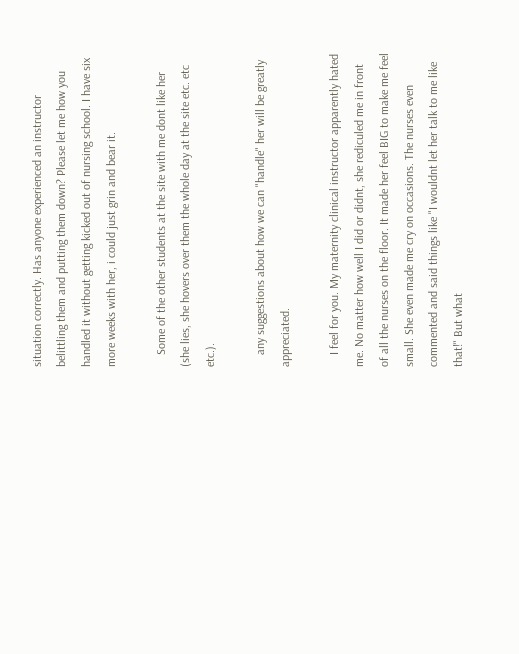situation correctly. Has anyone experienced an instructor belittling them and putting them down? Please let me how you handled it without getting kicked out of nursing school. I have six more weeks with her, i could just grin and bear it.

    Some of the other students at the site with me dont like her (she lies, she hovers over them the whole day at the site etc. etc etc.).

    any suggestions about how we can "handle" her will be greatly appreciated.

    I feel for you. My maternity clinical instructor apparently hated me. No matter how well I did or didnt, she rediculed me in front of all the nurses on the floor. It made her feel BIG to make me feel small. She even made me cry on occasions. The nurses even commented and said things like "I wouldnt let her talk to me like that!" But what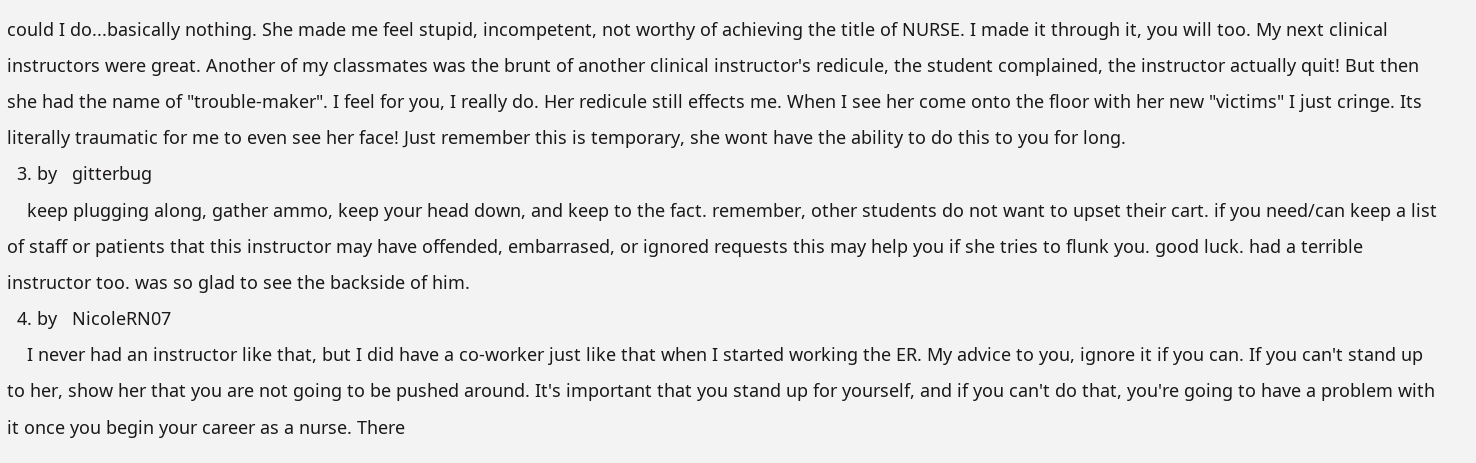could I do...basically nothing. She made me feel stupid, incompetent, not worthy of achieving the title of NURSE. I made it through it, you will too. My next clinical instructors were great. Another of my classmates was the brunt of another clinical instructor's redicule, the student complained, the instructor actually quit! But then she had the name of "trouble-maker". I feel for you, I really do. Her redicule still effects me. When I see her come onto the floor with her new "victims" I just cringe. Its literally traumatic for me to even see her face! Just remember this is temporary, she wont have the ability to do this to you for long.
  3. by   gitterbug
    keep plugging along, gather ammo, keep your head down, and keep to the fact. remember, other students do not want to upset their cart. if you need/can keep a list of staff or patients that this instructor may have offended, embarrased, or ignored requests this may help you if she tries to flunk you. good luck. had a terrible instructor too. was so glad to see the backside of him.
  4. by   NicoleRN07
    I never had an instructor like that, but I did have a co-worker just like that when I started working the ER. My advice to you, ignore it if you can. If you can't stand up to her, show her that you are not going to be pushed around. It's important that you stand up for yourself, and if you can't do that, you're going to have a problem with it once you begin your career as a nurse. There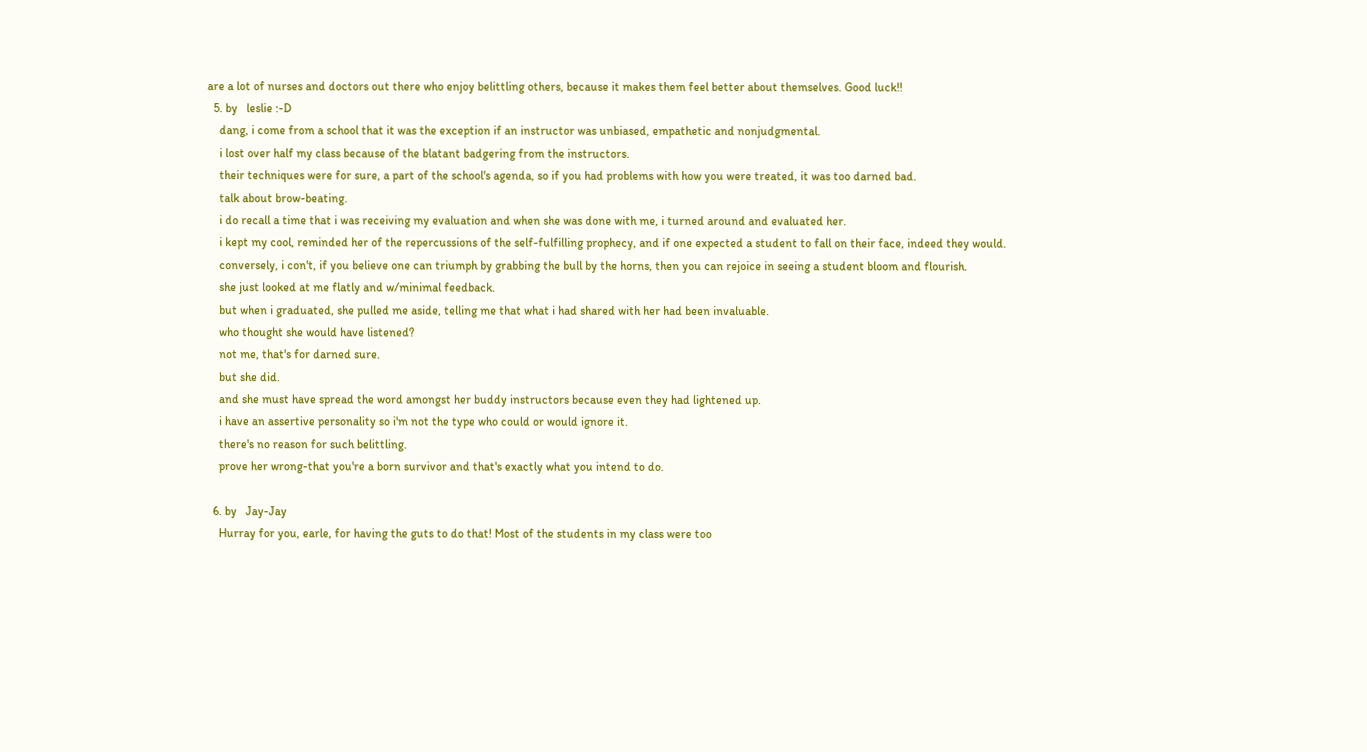are a lot of nurses and doctors out there who enjoy belittling others, because it makes them feel better about themselves. Good luck!!
  5. by   leslie :-D
    dang, i come from a school that it was the exception if an instructor was unbiased, empathetic and nonjudgmental.
    i lost over half my class because of the blatant badgering from the instructors.
    their techniques were for sure, a part of the school's agenda, so if you had problems with how you were treated, it was too darned bad.
    talk about brow-beating.
    i do recall a time that i was receiving my evaluation and when she was done with me, i turned around and evaluated her.
    i kept my cool, reminded her of the repercussions of the self-fulfilling prophecy, and if one expected a student to fall on their face, indeed they would.
    conversely, i con't, if you believe one can triumph by grabbing the bull by the horns, then you can rejoice in seeing a student bloom and flourish.
    she just looked at me flatly and w/minimal feedback.
    but when i graduated, she pulled me aside, telling me that what i had shared with her had been invaluable.
    who thought she would have listened?
    not me, that's for darned sure.
    but she did.
    and she must have spread the word amongst her buddy instructors because even they had lightened up.
    i have an assertive personality so i'm not the type who could or would ignore it.
    there's no reason for such belittling.
    prove her wrong-that you're a born survivor and that's exactly what you intend to do.

  6. by   Jay-Jay
    Hurray for you, earle, for having the guts to do that! Most of the students in my class were too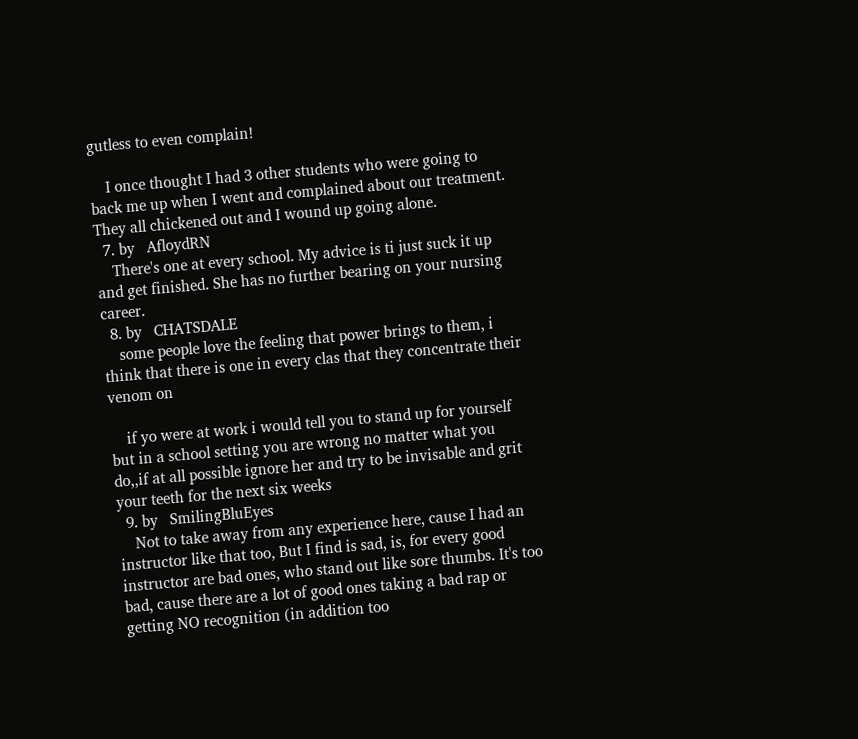gutless to even complain!

    I once thought I had 3 other students who were going to back me up when I went and complained about our treatment. They all chickened out and I wound up going alone.
  7. by   AfloydRN
    There's one at every school. My advice is ti just suck it up and get finished. She has no further bearing on your nursing career.
  8. by   CHATSDALE
    some people love the feeling that power brings to them, i think that there is one in every clas that they concentrate their venom on

    if yo were at work i would tell you to stand up for yourself but in a school setting you are wrong no matter what you do,,if at all possible ignore her and try to be invisable and grit your teeth for the next six weeks
  9. by   SmilingBluEyes
    Not to take away from any experience here, cause I had an instructor like that too, But I find is sad, is, for every good instructor are bad ones, who stand out like sore thumbs. It's too bad, cause there are a lot of good ones taking a bad rap or getting NO recognition (in addition too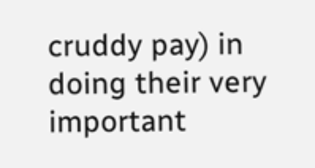cruddy pay) in doing their very important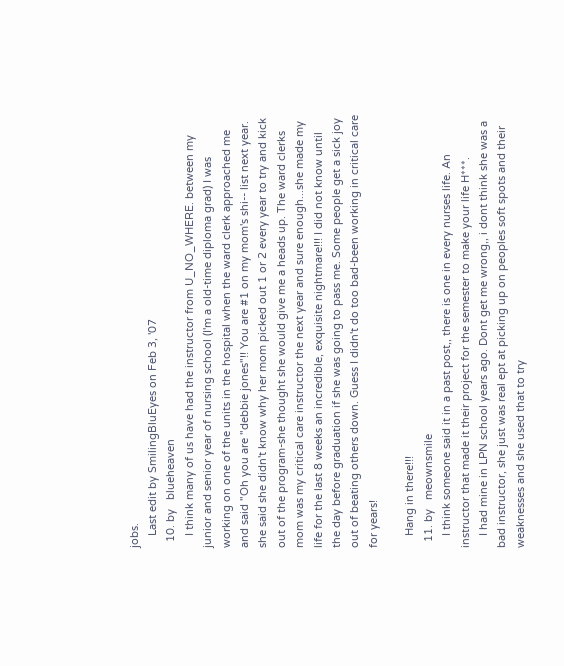jobs.
    Last edit by SmilingBluEyes on Feb 3, '07
  10. by   blueheaven
    I think many of us have had the instructor from U_NO_WHERE. between my junior and senior year of nursing school (I'm a old-time diploma grad) I was working on one of the units in the hospital when the ward clerk approached me and said "Oh you are "debbie jones"!! You are #1 on my mom's shi-- list next year. she said she didn't know why her mom picked out 1 or 2 every year to try and kick out of the program-she thought she would give me a heads up. The ward clerks mom was my critical care instructor the next year and sure enough...she made my life for the last 8 weeks an incredible, exquisite nightmare!!! I did not know until the day before graduation if she was going to pass me. Some people get a sick joy out of beating others down. Guess I didn't do too bad-been working in critical care for years!

    Hang in there!!!
  11. by   meownsmile
    I think someone said it in a past post,, there is one in every nurses life. An instructor that made it their project for the semester to make your life H***.
    I had mine in LPN school years ago. Dont get me wrong,, i dont think she was a bad instructor, she just was real ept at picking up on peoples soft spots and their weaknesses and she used that to try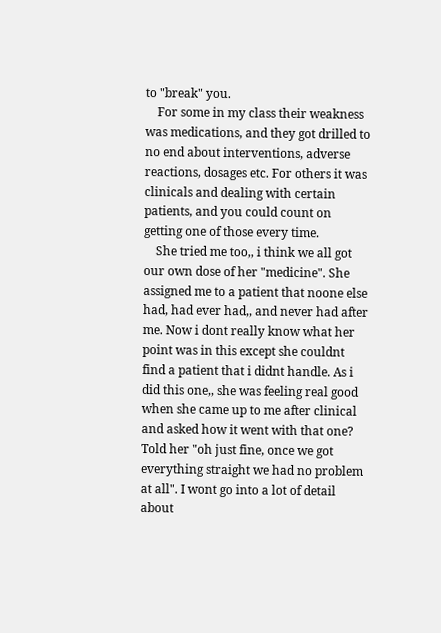to "break" you.
    For some in my class their weakness was medications, and they got drilled to no end about interventions, adverse reactions, dosages etc. For others it was clinicals and dealing with certain patients, and you could count on getting one of those every time.
    She tried me too,, i think we all got our own dose of her "medicine". She assigned me to a patient that noone else had, had ever had,, and never had after me. Now i dont really know what her point was in this except she couldnt find a patient that i didnt handle. As i did this one,, she was feeling real good when she came up to me after clinical and asked how it went with that one? Told her "oh just fine, once we got everything straight we had no problem at all". I wont go into a lot of detail about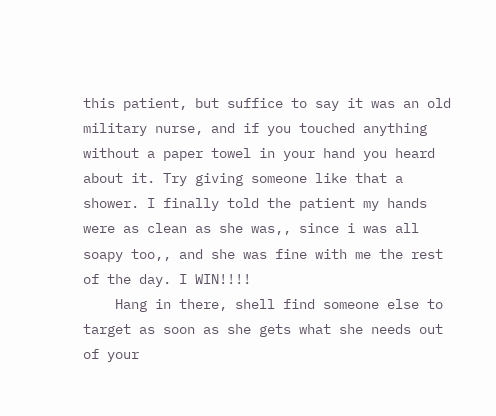this patient, but suffice to say it was an old military nurse, and if you touched anything without a paper towel in your hand you heard about it. Try giving someone like that a shower. I finally told the patient my hands were as clean as she was,, since i was all soapy too,, and she was fine with me the rest of the day. I WIN!!!!
    Hang in there, shell find someone else to target as soon as she gets what she needs out of your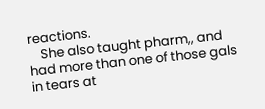reactions.
    She also taught pharm,, and had more than one of those gals in tears at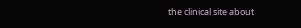the clinical site about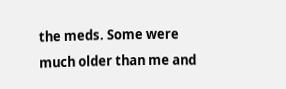the meds. Some were much older than me and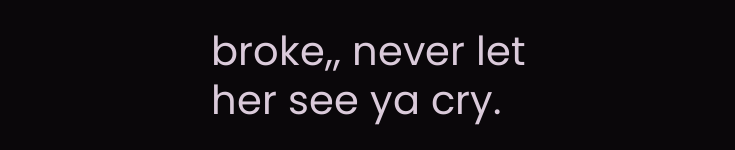broke,, never let her see ya cry.